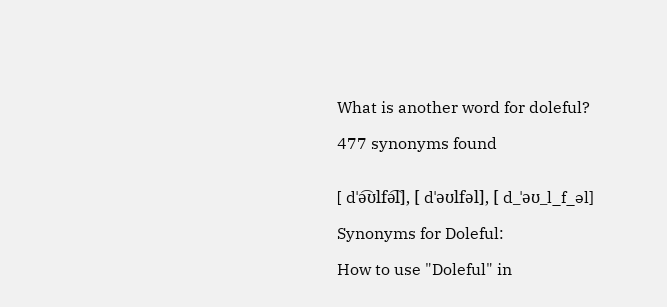What is another word for doleful?

477 synonyms found


[ dˈə͡ʊlfə͡l], [ dˈəʊlfəl], [ d_ˈəʊ_l_f_əl]

Synonyms for Doleful:

How to use "Doleful" in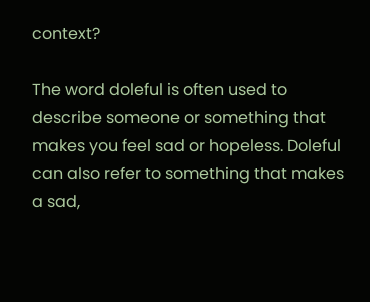context?

The word doleful is often used to describe someone or something that makes you feel sad or hopeless. Doleful can also refer to something that makes a sad,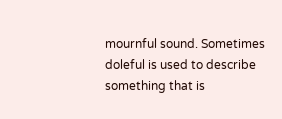mournful sound. Sometimes doleful is used to describe something that is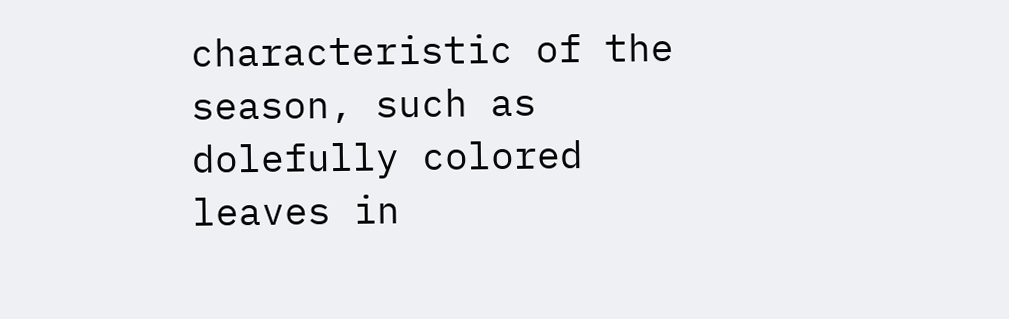characteristic of the season, such as dolefully colored leaves in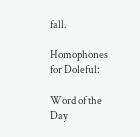fall.

Homophones for Doleful:

Word of the Day